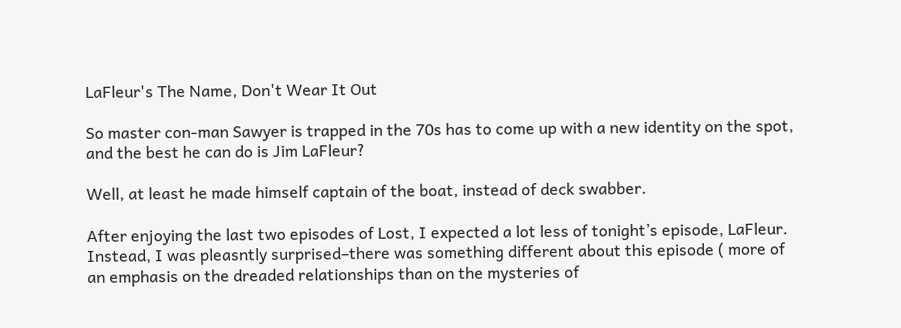LaFleur's The Name, Don't Wear It Out

So master con-man Sawyer is trapped in the 70s has to come up with a new identity on the spot, and the best he can do is Jim LaFleur?

Well, at least he made himself captain of the boat, instead of deck swabber.

After enjoying the last two episodes of Lost, I expected a lot less of tonight’s episode, LaFleur.  Instead, I was pleasntly surprised–there was something different about this episode ( more of an emphasis on the dreaded relationships than on the mysteries of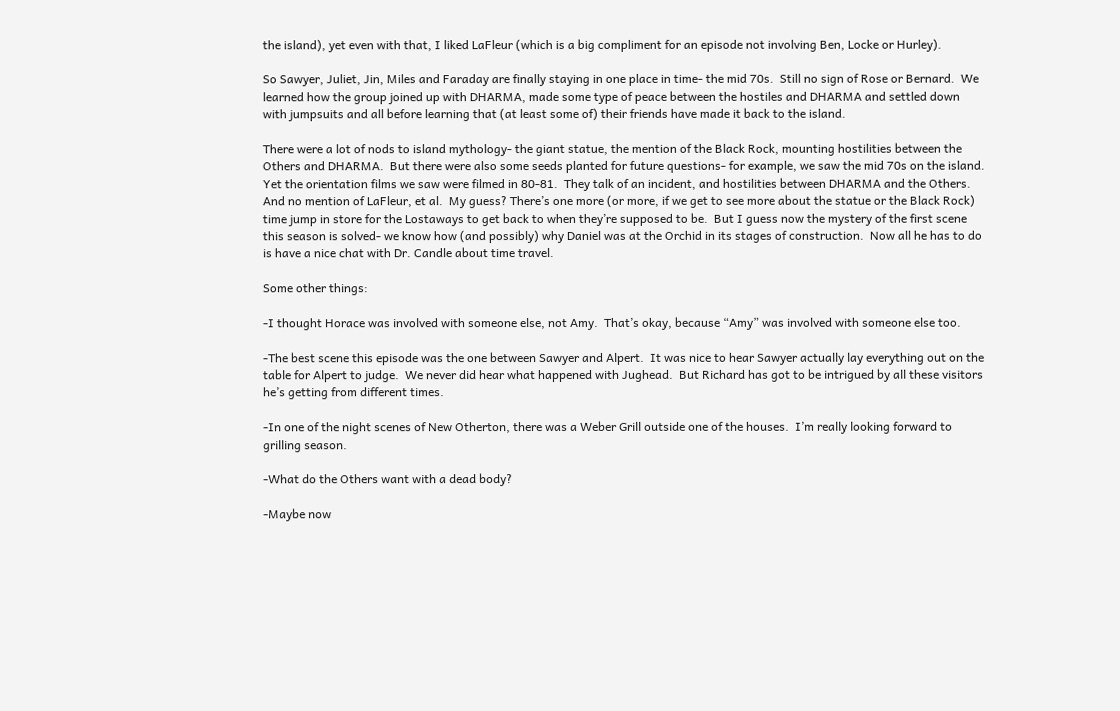the island), yet even with that, I liked LaFleur (which is a big compliment for an episode not involving Ben, Locke or Hurley).

So Sawyer, Juliet, Jin, Miles and Faraday are finally staying in one place in time- the mid 70s.  Still no sign of Rose or Bernard.  We learned how the group joined up with DHARMA, made some type of peace between the hostiles and DHARMA and settled down with jumpsuits and all before learning that (at least some of) their friends have made it back to the island.

There were a lot of nods to island mythology- the giant statue, the mention of the Black Rock, mounting hostilities between the Others and DHARMA.  But there were also some seeds planted for future questions- for example, we saw the mid 70s on the island.  Yet the orientation films we saw were filmed in 80-81.  They talk of an incident, and hostilities between DHARMA and the Others.  And no mention of LaFleur, et al.  My guess? There’s one more (or more, if we get to see more about the statue or the Black Rock) time jump in store for the Lostaways to get back to when they’re supposed to be.  But I guess now the mystery of the first scene this season is solved- we know how (and possibly) why Daniel was at the Orchid in its stages of construction.  Now all he has to do is have a nice chat with Dr. Candle about time travel.

Some other things:

-I thought Horace was involved with someone else, not Amy.  That’s okay, because “Amy” was involved with someone else too.

-The best scene this episode was the one between Sawyer and Alpert.  It was nice to hear Sawyer actually lay everything out on the table for Alpert to judge.  We never did hear what happened with Jughead.  But Richard has got to be intrigued by all these visitors he’s getting from different times.

-In one of the night scenes of New Otherton, there was a Weber Grill outside one of the houses.  I’m really looking forward to grilling season.

-What do the Others want with a dead body?

-Maybe now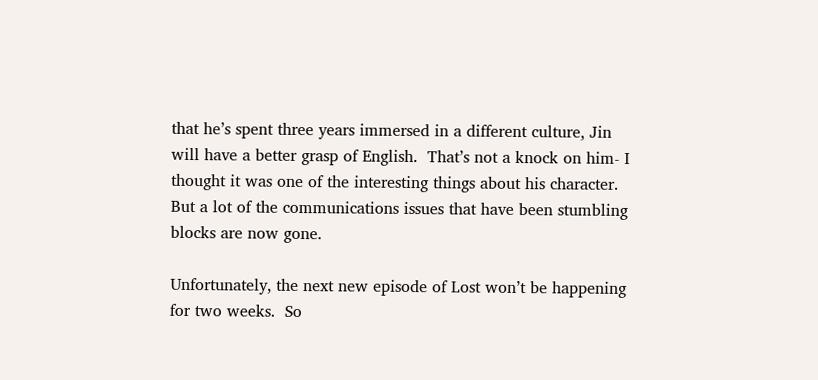that he’s spent three years immersed in a different culture, Jin will have a better grasp of English.  That’s not a knock on him- I thought it was one of the interesting things about his character.  But a lot of the communications issues that have been stumbling blocks are now gone.

Unfortunately, the next new episode of Lost won’t be happening for two weeks.  So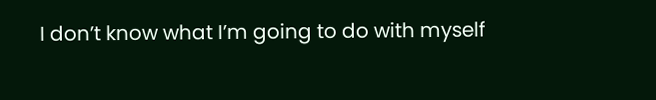I don’t know what I’m going to do with myself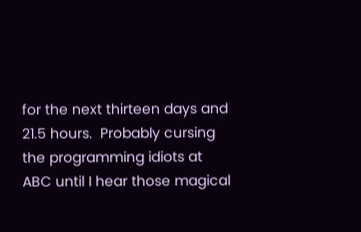for the next thirteen days and 21.5 hours.  Probably cursing the programming idiots at ABC until I hear those magical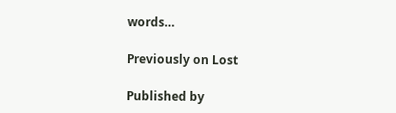words…

Previously on Lost

Published by